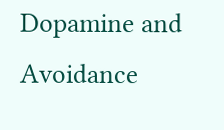Dopamine and Avoidance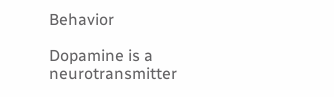Behavior

Dopamine is a neurotransmitter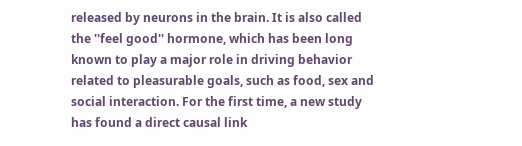released by neurons in the brain. It is also called the ''feel good'' hormone, which has been long known to play a major role in driving behavior related to pleasurable goals, such as food, sex and social interaction. For the first time, a new study has found a direct causal link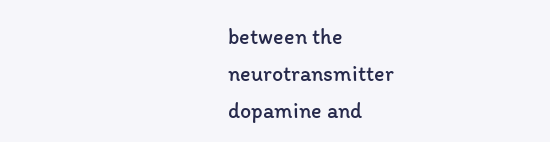between the neurotransmitter dopamine and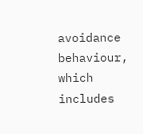avoidance behaviour, which includes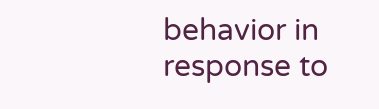behavior in response to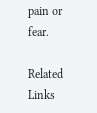pain or fear.

Related Links